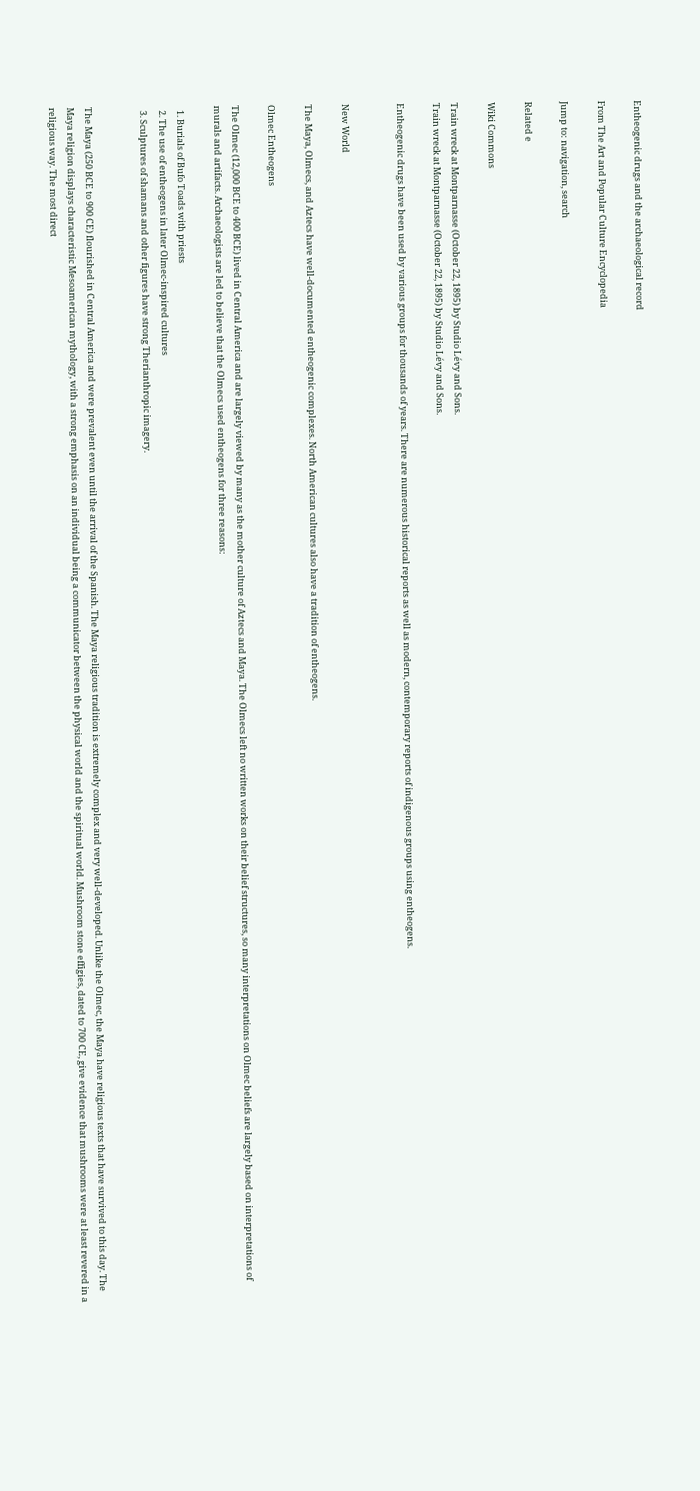Entheogenic drugs and the archaeological record

From The Art and Popular Culture Encyclopedia

Jump to: navigation, search

Related e

Wiki Commons

Train wreck at Montparnasse (October 22, 1895) by Studio Lévy and Sons.
Train wreck at Montparnasse (October 22, 1895) by Studio Lévy and Sons.

Entheogenic drugs have been used by various groups for thousands of years. There are numerous historical reports as well as modern, contemporary reports of indigenous groups using entheogens.


New World

The Maya, Olmecs, and Aztecs have well-documented entheogenic complexes. North American cultures also have a tradition of entheogens.

Olmec Entheogens

The Olmec (12,000 BCE to 400 BCE) lived in Central America and are largely viewed by many as the mother culture of Aztecs and Maya. The Olmecs left no written works on their belief structures, so many interpretations on Olmec beliefs are largely based on interpretations of murals and artifacts. Archaeologists are led to believe that the Olmecs used entheogens for three reasons:

  1. Burials of Bufo Toads with priests
  2. The use of entheogens in later Olmec-inspired cultures
  3. Sculptures of shamans and other figures have strong Therianthropic imagery.


The Maya (250 BCE to 900 CE) flourished in Central America and were prevalent even until the arrival of the Spanish. The Maya religious tradition is extremely complex and very well-developed. Unlike the Olmec, the Maya have religious texts that have survived to this day. The Maya religion displays characteristic Mesoamerican mythology, with a strong emphasis on an individual being a communicator between the physical world and the spiritual world. Mushroom stone effigies, dated to 700 CE, give evidence that mushrooms were at least revered in a religious way. The most direct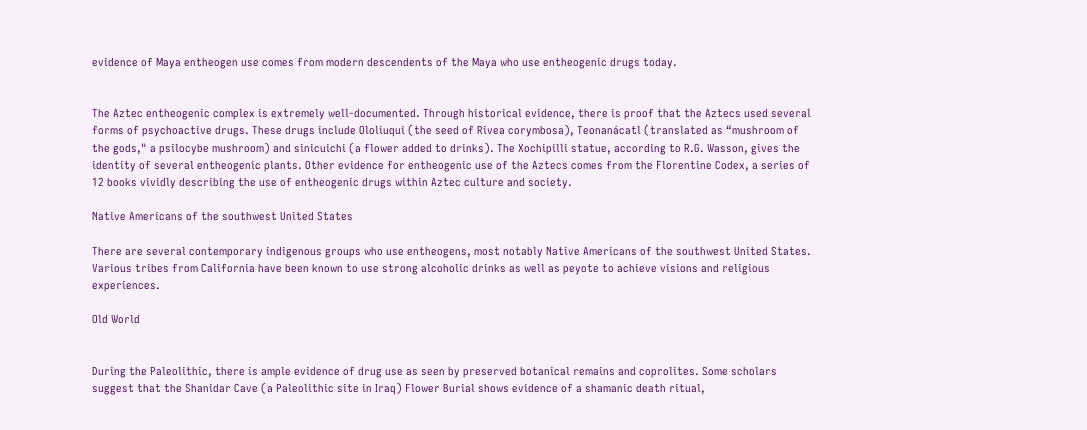evidence of Maya entheogen use comes from modern descendents of the Maya who use entheogenic drugs today.


The Aztec entheogenic complex is extremely well-documented. Through historical evidence, there is proof that the Aztecs used several forms of psychoactive drugs. These drugs include Ololiuqui (the seed of Rivea corymbosa), Teonanácatl (translated as “mushroom of the gods," a psilocybe mushroom) and sinicuichi (a flower added to drinks). The Xochipilli statue, according to R.G. Wasson, gives the identity of several entheogenic plants. Other evidence for entheogenic use of the Aztecs comes from the Florentine Codex, a series of 12 books vividly describing the use of entheogenic drugs within Aztec culture and society.

Native Americans of the southwest United States

There are several contemporary indigenous groups who use entheogens, most notably Native Americans of the southwest United States. Various tribes from California have been known to use strong alcoholic drinks as well as peyote to achieve visions and religious experiences.

Old World


During the Paleolithic, there is ample evidence of drug use as seen by preserved botanical remains and coprolites. Some scholars suggest that the Shanidar Cave (a Paleolithic site in Iraq) Flower Burial shows evidence of a shamanic death ritual,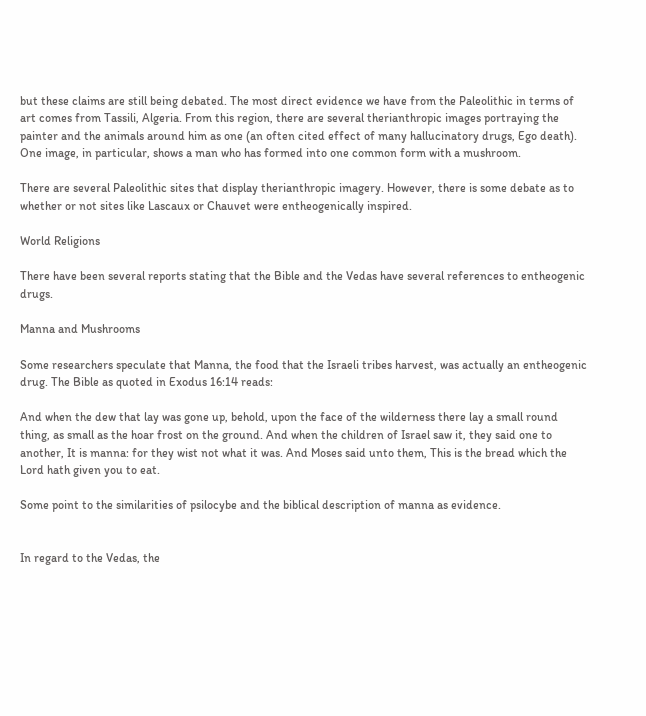but these claims are still being debated. The most direct evidence we have from the Paleolithic in terms of art comes from Tassili, Algeria. From this region, there are several therianthropic images portraying the painter and the animals around him as one (an often cited effect of many hallucinatory drugs, Ego death). One image, in particular, shows a man who has formed into one common form with a mushroom.

There are several Paleolithic sites that display therianthropic imagery. However, there is some debate as to whether or not sites like Lascaux or Chauvet were entheogenically inspired.

World Religions

There have been several reports stating that the Bible and the Vedas have several references to entheogenic drugs.

Manna and Mushrooms

Some researchers speculate that Manna, the food that the Israeli tribes harvest, was actually an entheogenic drug. The Bible as quoted in Exodus 16:14 reads:

And when the dew that lay was gone up, behold, upon the face of the wilderness there lay a small round thing, as small as the hoar frost on the ground. And when the children of Israel saw it, they said one to another, It is manna: for they wist not what it was. And Moses said unto them, This is the bread which the Lord hath given you to eat.

Some point to the similarities of psilocybe and the biblical description of manna as evidence.


In regard to the Vedas, the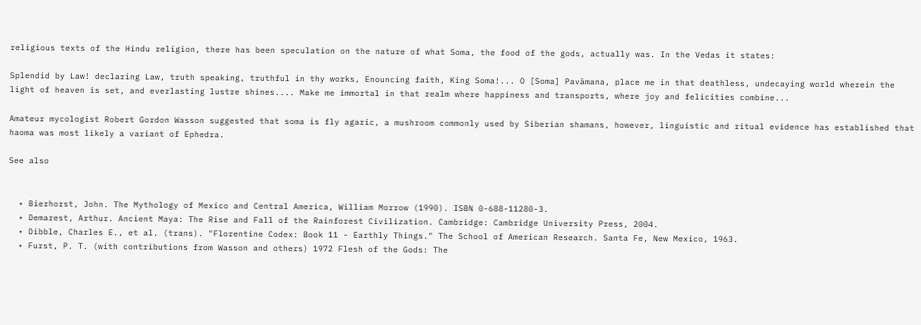religious texts of the Hindu religion, there has been speculation on the nature of what Soma, the food of the gods, actually was. In the Vedas it states:

Splendid by Law! declaring Law, truth speaking, truthful in thy works, Enouncing faith, King Soma!... O [Soma] Pavāmana, place me in that deathless, undecaying world wherein the light of heaven is set, and everlasting lustre shines.... Make me immortal in that realm where happiness and transports, where joy and felicities combine...

Amateur mycologist Robert Gordon Wasson suggested that soma is fly agaric, a mushroom commonly used by Siberian shamans, however, linguistic and ritual evidence has established that haoma was most likely a variant of Ephedra.

See also


  • Bierhorst, John. The Mythology of Mexico and Central America, William Morrow (1990). ISBN 0-688-11280-3.
  • Demarest, Arthur. Ancient Maya: The Rise and Fall of the Rainforest Civilization. Cambridge: Cambridge University Press, 2004.
  • Dibble, Charles E., et al. (trans). "Florentine Codex: Book 11 - Earthly Things." The School of American Research. Santa Fe, New Mexico, 1963.
  • Furst, P. T. (with contributions from Wasson and others) 1972 Flesh of the Gods: The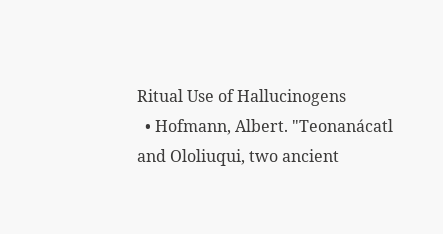Ritual Use of Hallucinogens
  • Hofmann, Albert. "Teonanácatl and Ololiuqui, two ancient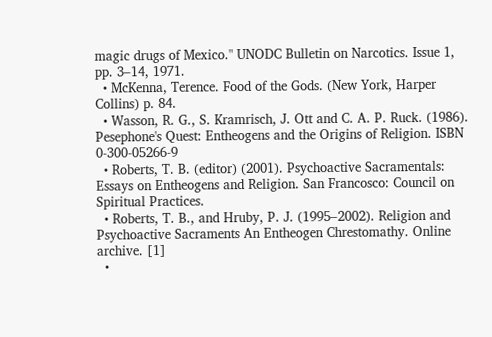magic drugs of Mexico." UNODC Bulletin on Narcotics. Issue 1, pp. 3–14, 1971.
  • McKenna, Terence. Food of the Gods. (New York, Harper Collins) p. 84.
  • Wasson, R. G., S. Kramrisch, J. Ott and C. A. P. Ruck. (1986). Pesephone's Quest: Entheogens and the Origins of Religion. ISBN 0-300-05266-9
  • Roberts, T. B. (editor) (2001). Psychoactive Sacramentals: Essays on Entheogens and Religion. San Francosco: Council on Spiritual Practices.
  • Roberts, T. B., and Hruby, P. J. (1995–2002). Religion and Psychoactive Sacraments An Entheogen Chrestomathy. Online archive. [1]
  •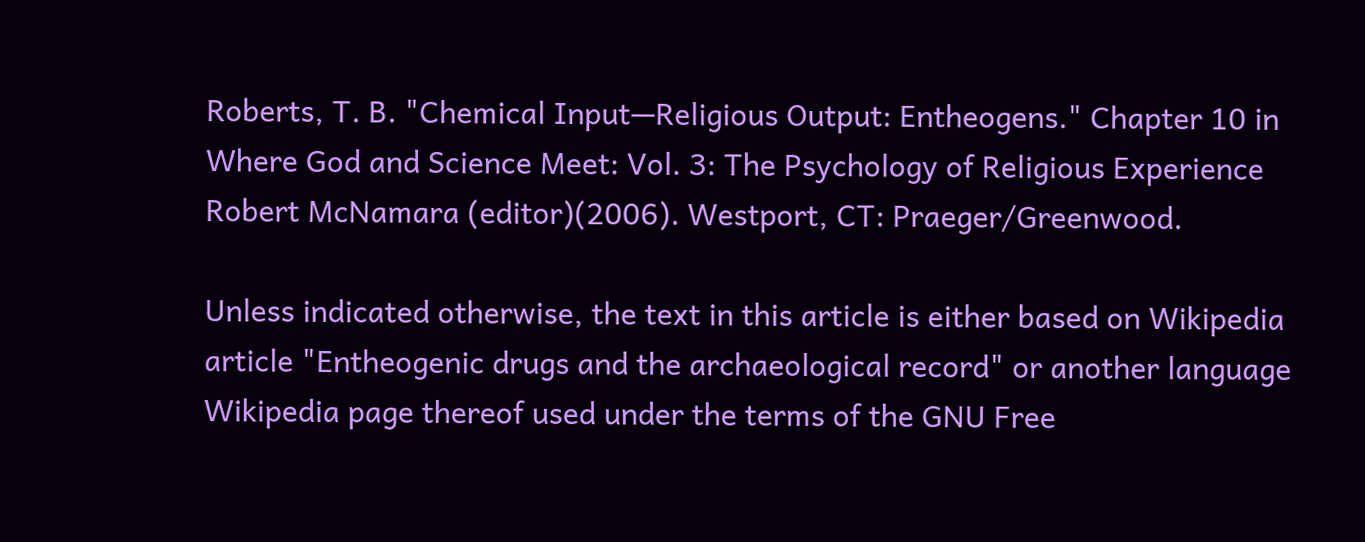Roberts, T. B. "Chemical Input—Religious Output: Entheogens." Chapter 10 in Where God and Science Meet: Vol. 3: The Psychology of Religious Experience Robert McNamara (editor)(2006). Westport, CT: Praeger/Greenwood.

Unless indicated otherwise, the text in this article is either based on Wikipedia article "Entheogenic drugs and the archaeological record" or another language Wikipedia page thereof used under the terms of the GNU Free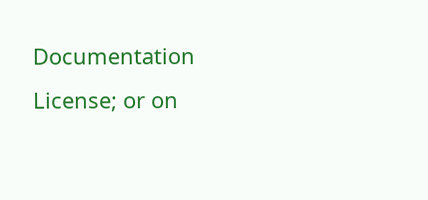Documentation License; or on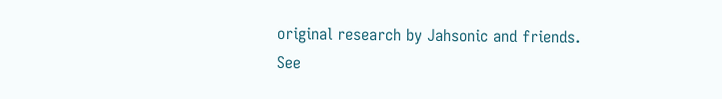original research by Jahsonic and friends. See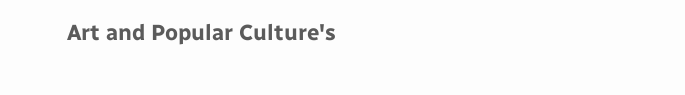Art and Popular Culture's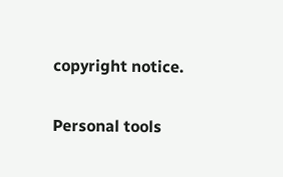copyright notice.

Personal tools